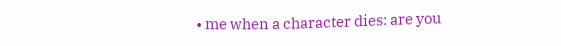• me when a character dies: are you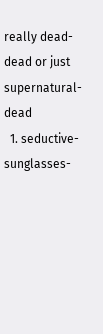really dead-dead or just supernatural-dead
  1. seductive-sunglasses-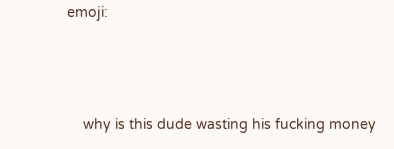emoji:



    why is this dude wasting his fucking money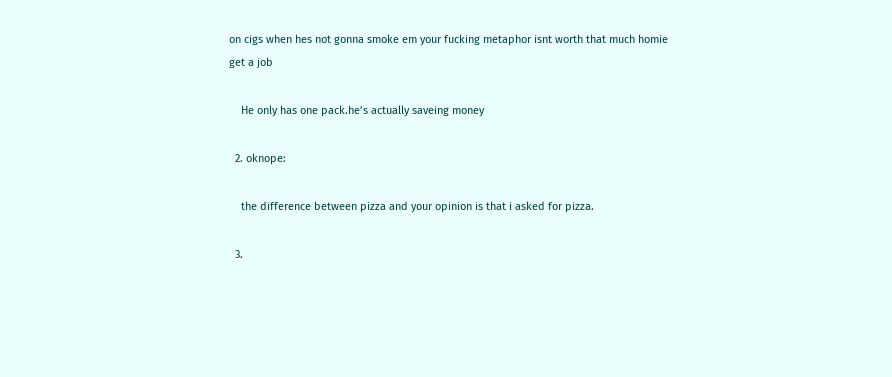on cigs when hes not gonna smoke em your fucking metaphor isnt worth that much homie get a job

    He only has one pack.he’s actually saveing money

  2. oknope:

    the difference between pizza and your opinion is that i asked for pizza.

  3.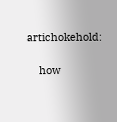artichokehold:

    how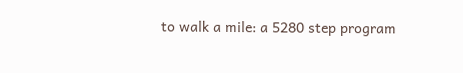to walk a mile: a 5280 step program